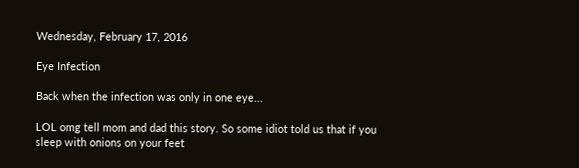Wednesday, February 17, 2016

Eye Infection

Back when the infection was only in one eye...

LOL omg tell mom and dad this story. So some idiot told us that if you sleep with onions on your feet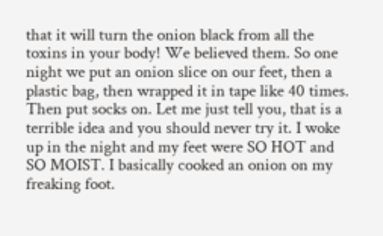that it will turn the onion black from all the toxins in your body! We believed them. So one night we put an onion slice on our feet, then a plastic bag, then wrapped it in tape like 40 times. Then put socks on. Let me just tell you, that is a terrible idea and you should never try it. I woke up in the night and my feet were SO HOT and SO MOIST. I basically cooked an onion on my freaking foot.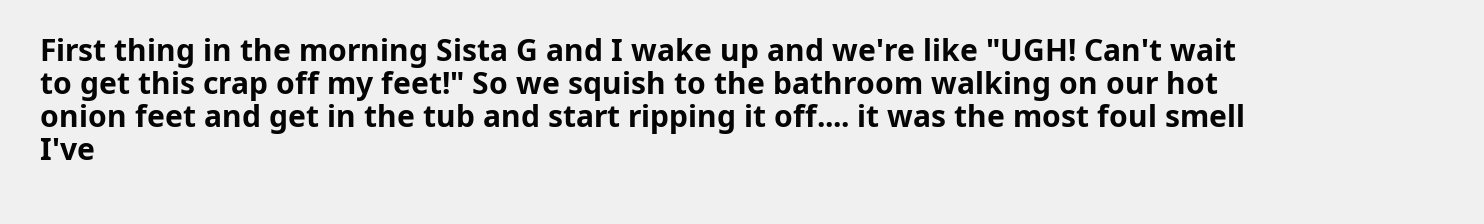First thing in the morning Sista G and I wake up and we're like "UGH! Can't wait to get this crap off my feet!" So we squish to the bathroom walking on our hot onion feet and get in the tub and start ripping it off.... it was the most foul smell I've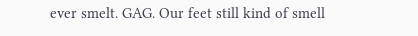ever smelt. GAG. Our feet still kind of smell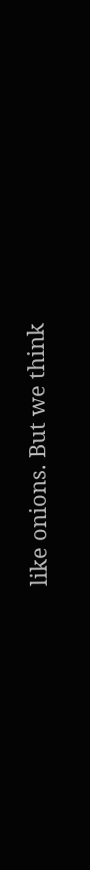like onions. But we think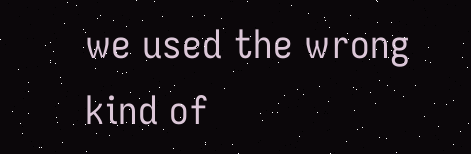we used the wrong kind of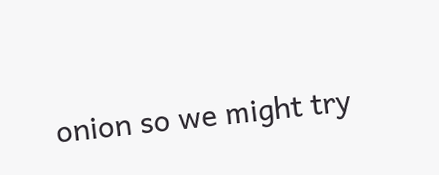onion so we might try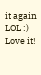it again LOL :) Love it!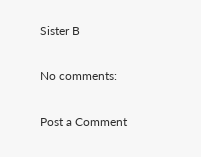Sister B

No comments:

Post a Comment